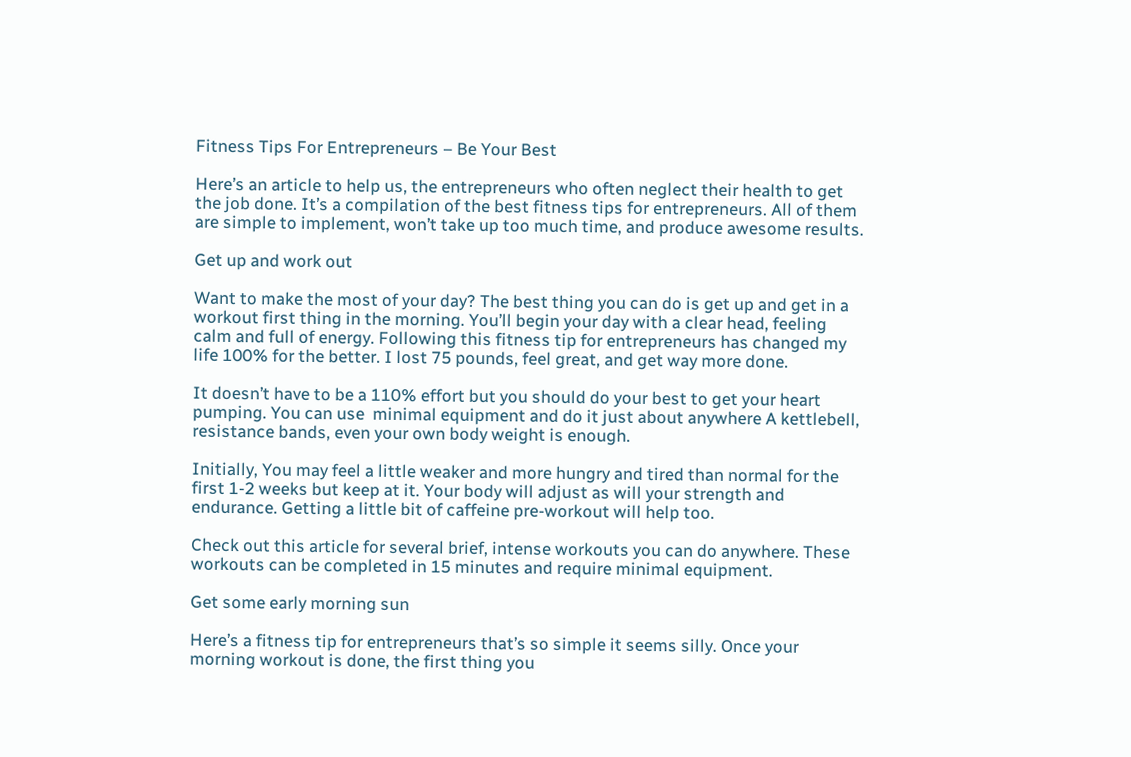Fitness Tips For Entrepreneurs – Be Your Best

Here’s an article to help us, the entrepreneurs who often neglect their health to get the job done. It’s a compilation of the best fitness tips for entrepreneurs. All of them are simple to implement, won’t take up too much time, and produce awesome results.

Get up and work out

Want to make the most of your day? The best thing you can do is get up and get in a workout first thing in the morning. You’ll begin your day with a clear head, feeling calm and full of energy. Following this fitness tip for entrepreneurs has changed my life 100% for the better. I lost 75 pounds, feel great, and get way more done.

It doesn’t have to be a 110% effort but you should do your best to get your heart pumping. You can use  minimal equipment and do it just about anywhere A kettlebell, resistance bands, even your own body weight is enough.

Initially, You may feel a little weaker and more hungry and tired than normal for the first 1-2 weeks but keep at it. Your body will adjust as will your strength and endurance. Getting a little bit of caffeine pre-workout will help too.

Check out this article for several brief, intense workouts you can do anywhere. These workouts can be completed in 15 minutes and require minimal equipment.

Get some early morning sun

Here’s a fitness tip for entrepreneurs that’s so simple it seems silly. Once your morning workout is done, the first thing you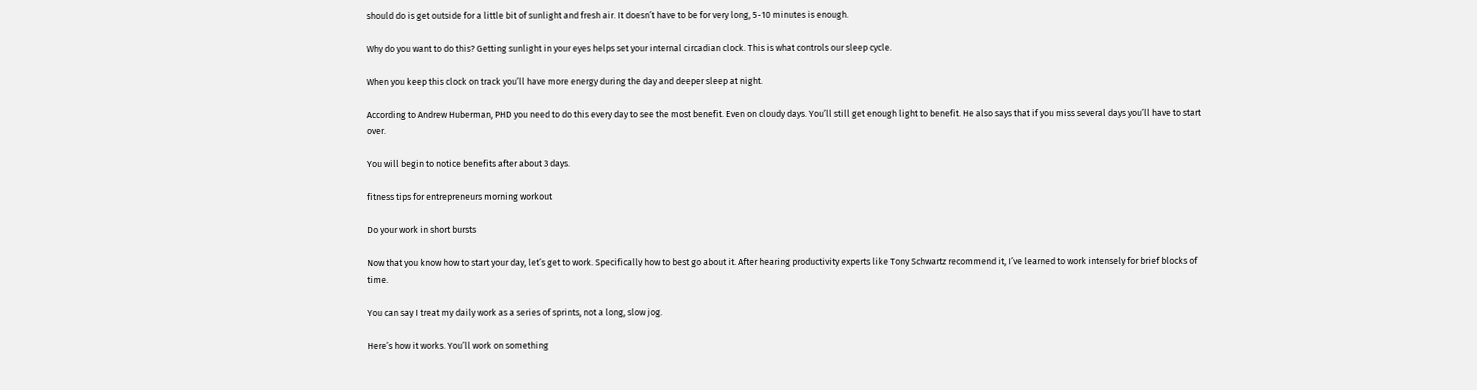should do is get outside for a little bit of sunlight and fresh air. It doesn’t have to be for very long, 5-10 minutes is enough.

Why do you want to do this? Getting sunlight in your eyes helps set your internal circadian clock. This is what controls our sleep cycle.

When you keep this clock on track you’ll have more energy during the day and deeper sleep at night.

According to Andrew Huberman, PHD you need to do this every day to see the most benefit. Even on cloudy days. You’ll still get enough light to benefit. He also says that if you miss several days you’ll have to start over.

You will begin to notice benefits after about 3 days.

fitness tips for entrepreneurs morning workout

Do your work in short bursts

Now that you know how to start your day, let’s get to work. Specifically how to best go about it. After hearing productivity experts like Tony Schwartz recommend it, I’ve learned to work intensely for brief blocks of time.

You can say I treat my daily work as a series of sprints, not a long, slow jog.

Here’s how it works. You’ll work on something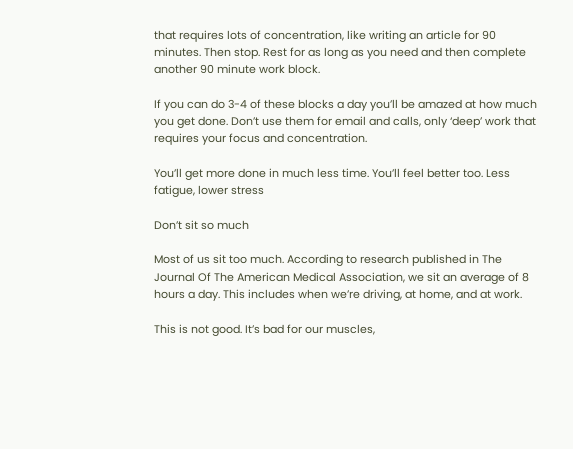that requires lots of concentration, like writing an article for 90 minutes. Then stop. Rest for as long as you need and then complete another 90 minute work block.

If you can do 3-4 of these blocks a day you’ll be amazed at how much you get done. Don’t use them for email and calls, only ‘deep’ work that requires your focus and concentration.

You’ll get more done in much less time. You’ll feel better too. Less fatigue, lower stress

Don’t sit so much

Most of us sit too much. According to research published in The Journal Of The American Medical Association, we sit an average of 8 hours a day. This includes when we’re driving, at home, and at work.

This is not good. It’s bad for our muscles,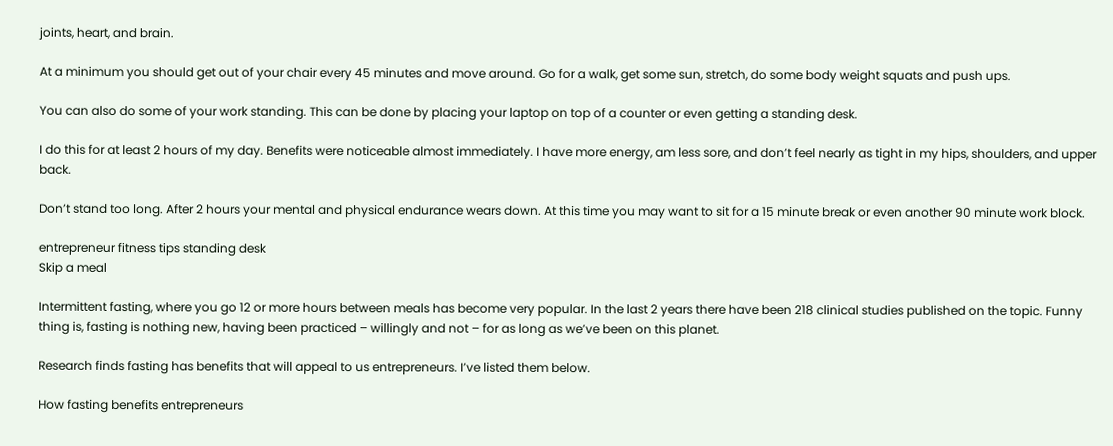joints, heart, and brain.

At a minimum you should get out of your chair every 45 minutes and move around. Go for a walk, get some sun, stretch, do some body weight squats and push ups.

You can also do some of your work standing. This can be done by placing your laptop on top of a counter or even getting a standing desk.

I do this for at least 2 hours of my day. Benefits were noticeable almost immediately. I have more energy, am less sore, and don’t feel nearly as tight in my hips, shoulders, and upper back.

Don’t stand too long. After 2 hours your mental and physical endurance wears down. At this time you may want to sit for a 15 minute break or even another 90 minute work block.

entrepreneur fitness tips standing desk
Skip a meal

Intermittent fasting, where you go 12 or more hours between meals has become very popular. In the last 2 years there have been 218 clinical studies published on the topic. Funny thing is, fasting is nothing new, having been practiced – willingly and not – for as long as we’ve been on this planet.

Research finds fasting has benefits that will appeal to us entrepreneurs. I’ve listed them below.

How fasting benefits entrepreneurs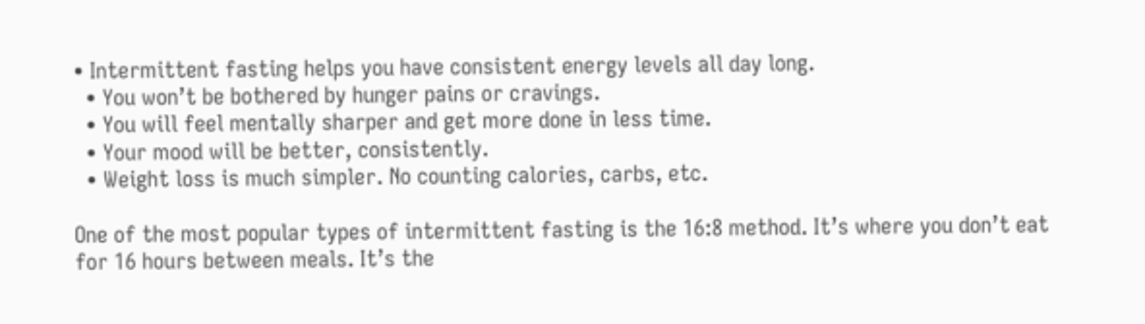• Intermittent fasting helps you have consistent energy levels all day long.
  • You won’t be bothered by hunger pains or cravings.
  • You will feel mentally sharper and get more done in less time.
  • Your mood will be better, consistently.
  • Weight loss is much simpler. No counting calories, carbs, etc.

One of the most popular types of intermittent fasting is the 16:8 method. It’s where you don’t eat for 16 hours between meals. It’s the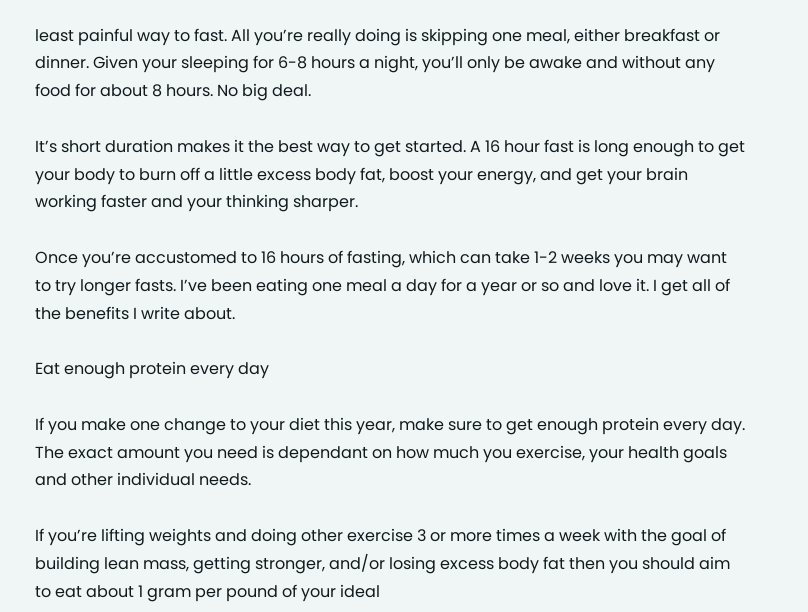least painful way to fast. All you’re really doing is skipping one meal, either breakfast or dinner. Given your sleeping for 6-8 hours a night, you’ll only be awake and without any food for about 8 hours. No big deal.

It’s short duration makes it the best way to get started. A 16 hour fast is long enough to get your body to burn off a little excess body fat, boost your energy, and get your brain working faster and your thinking sharper.

Once you’re accustomed to 16 hours of fasting, which can take 1-2 weeks you may want to try longer fasts. I’ve been eating one meal a day for a year or so and love it. I get all of the benefits I write about.

Eat enough protein every day

If you make one change to your diet this year, make sure to get enough protein every day. The exact amount you need is dependant on how much you exercise, your health goals and other individual needs.

If you’re lifting weights and doing other exercise 3 or more times a week with the goal of building lean mass, getting stronger, and/or losing excess body fat then you should aim to eat about 1 gram per pound of your ideal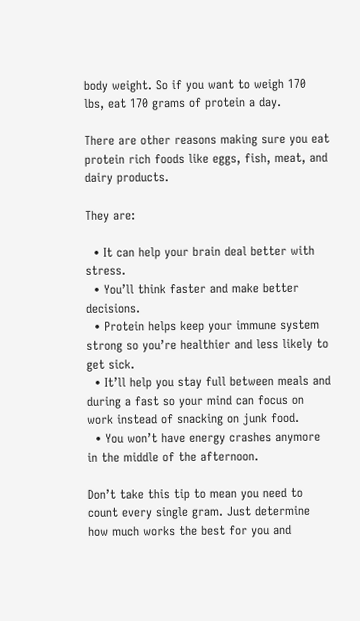body weight. So if you want to weigh 170 lbs, eat 170 grams of protein a day.

There are other reasons making sure you eat protein rich foods like eggs, fish, meat, and dairy products.

They are:

  • It can help your brain deal better with stress.
  • You’ll think faster and make better decisions.
  • Protein helps keep your immune system strong so you’re healthier and less likely to get sick.
  • It’ll help you stay full between meals and during a fast so your mind can focus on work instead of snacking on junk food.
  • You won’t have energy crashes anymore in the middle of the afternoon.

Don’t take this tip to mean you need to count every single gram. Just determine how much works the best for you and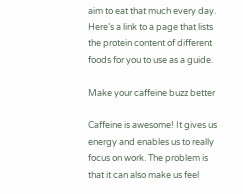aim to eat that much every day. Here’s a link to a page that lists the protein content of different foods for you to use as a guide.

Make your caffeine buzz better

Caffeine is awesome! It gives us energy and enables us to really focus on work. The problem is that it can also make us feel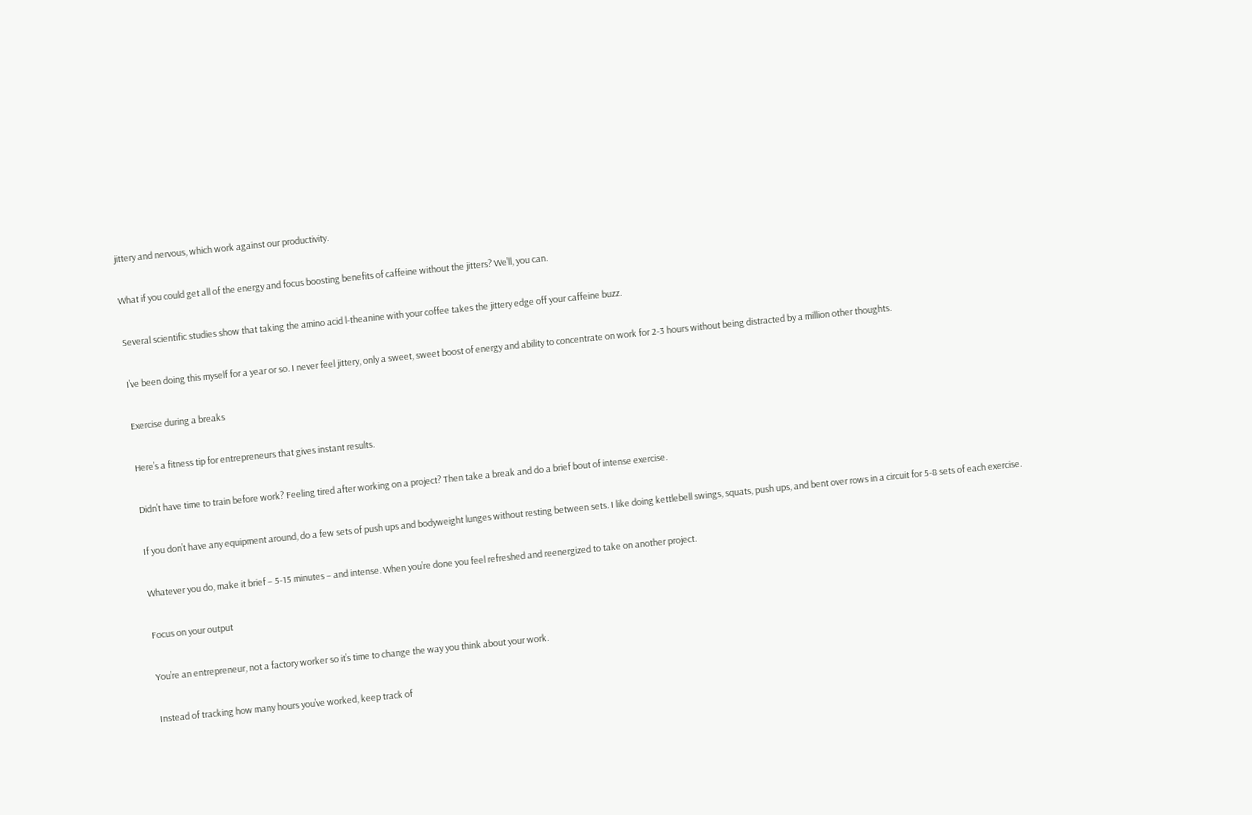jittery and nervous, which work against our productivity.

What if you could get all of the energy and focus boosting benefits of caffeine without the jitters? We’ll, you can.

Several scientific studies show that taking the amino acid l-theanine with your coffee takes the jittery edge off your caffeine buzz.

I’ve been doing this myself for a year or so. I never feel jittery, only a sweet, sweet boost of energy and ability to concentrate on work for 2-3 hours without being distracted by a million other thoughts.

Exercise during a breaks

Here’s a fitness tip for entrepreneurs that gives instant results.

Didn’t have time to train before work? Feeling tired after working on a project? Then take a break and do a brief bout of intense exercise.

If you don’t have any equipment around, do a few sets of push ups and bodyweight lunges without resting between sets. I like doing kettlebell swings, squats, push ups, and bent over rows in a circuit for 5-8 sets of each exercise.

Whatever you do, make it brief – 5-15 minutes – and intense. When you’re done you feel refreshed and reenergized to take on another project.

Focus on your output

You’re an entrepreneur, not a factory worker so it’s time to change the way you think about your work.

Instead of tracking how many hours you’ve worked, keep track of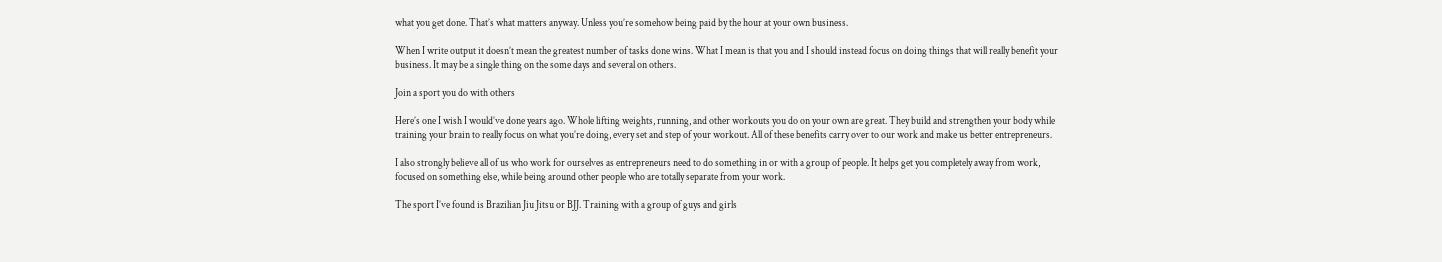what you get done. That’s what matters anyway. Unless you’re somehow being paid by the hour at your own business.

When I write output it doesn’t mean the greatest number of tasks done wins. What I mean is that you and I should instead focus on doing things that will really benefit your business. It may be a single thing on the some days and several on others.

Join a sport you do with others

Here’s one I wish I would’ve done years ago. Whole lifting weights, running, and other workouts you do on your own are great. They build and strengthen your body while training your brain to really focus on what you’re doing, every set and step of your workout. All of these benefits carry over to our work and make us better entrepreneurs.

I also strongly believe all of us who work for ourselves as entrepreneurs need to do something in or with a group of people. It helps get you completely away from work, focused on something else, while being around other people who are totally separate from your work.

The sport I’ve found is Brazilian Jiu Jitsu or BJJ. Training with a group of guys and girls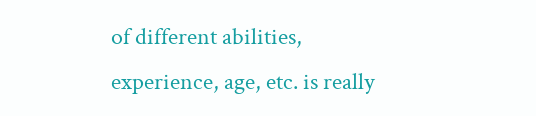of different abilities, experience, age, etc. is really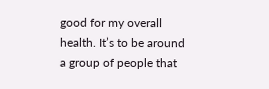good for my overall health. It’s to be around a group of people that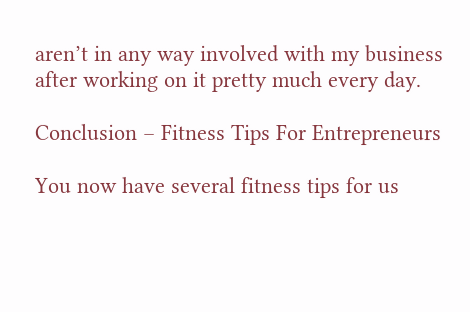aren’t in any way involved with my business after working on it pretty much every day.

Conclusion – Fitness Tips For Entrepreneurs

You now have several fitness tips for us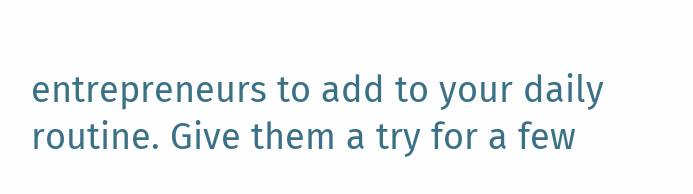entrepreneurs to add to your daily routine. Give them a try for a few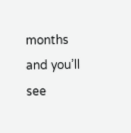months and you’ll see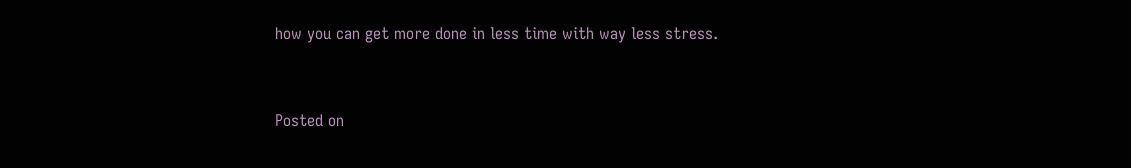how you can get more done in less time with way less stress.


Posted on